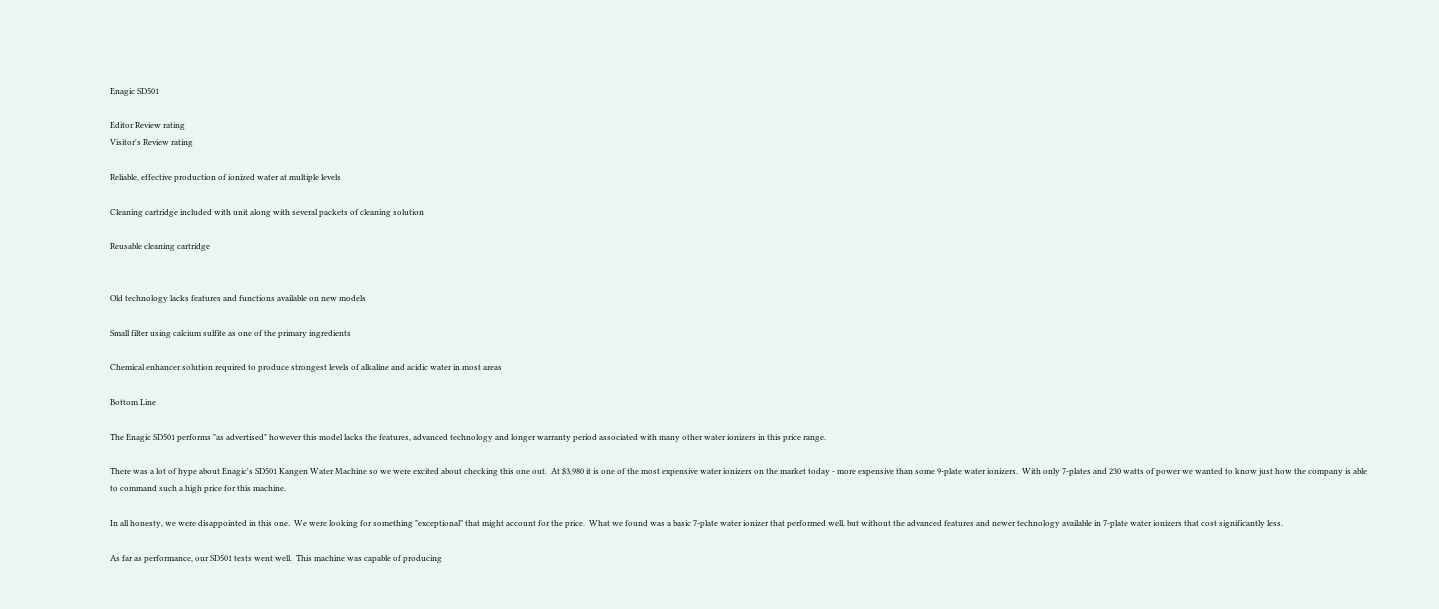Enagic SD501

Editor Review rating
Visitor's Review rating

Reliable, effective production of ionized water at multiple levels

Cleaning cartridge included with unit along with several packets of cleaning solution

Reusable cleaning cartridge


Old technology lacks features and functions available on new models

Small filter using calcium sulfite as one of the primary ingredients

Chemical enhancer solution required to produce strongest levels of alkaline and acidic water in most areas

Bottom Line

The Enagic SD501 performs "as advertised" however this model lacks the features, advanced technology and longer warranty period associated with many other water ionizers in this price range.

There was a lot of hype about Enagic's SD501 Kangen Water Machine so we were excited about checking this one out.  At $3,980 it is one of the most expensive water ionizers on the market today - more expensive than some 9-plate water ionizers.  With only 7-plates and 230 watts of power we wanted to know just how the company is able to command such a high price for this machine.

In all honesty, we were disappointed in this one.  We were looking for something "exceptional" that might account for the price.  What we found was a basic 7-plate water ionizer that performed well, but without the advanced features and newer technology available in 7-plate water ionizers that cost significantly less.

As far as performance, our SD501 tests went well.  This machine was capable of producing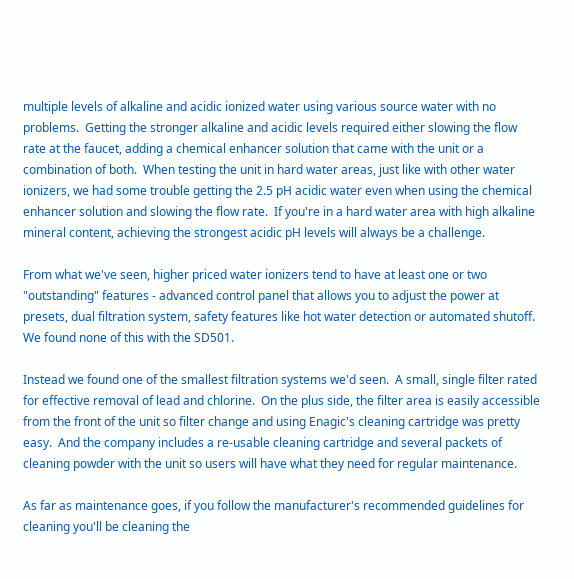multiple levels of alkaline and acidic ionized water using various source water with no problems.  Getting the stronger alkaline and acidic levels required either slowing the flow rate at the faucet, adding a chemical enhancer solution that came with the unit or a combination of both.  When testing the unit in hard water areas, just like with other water ionizers, we had some trouble getting the 2.5 pH acidic water even when using the chemical enhancer solution and slowing the flow rate.  If you're in a hard water area with high alkaline mineral content, achieving the strongest acidic pH levels will always be a challenge.

From what we've seen, higher priced water ionizers tend to have at least one or two "outstanding" features - advanced control panel that allows you to adjust the power at presets, dual filtration system, safety features like hot water detection or automated shutoff.  We found none of this with the SD501.

Instead we found one of the smallest filtration systems we'd seen.  A small, single filter rated for effective removal of lead and chlorine.  On the plus side, the filter area is easily accessible from the front of the unit so filter change and using Enagic's cleaning cartridge was pretty easy.  And the company includes a re-usable cleaning cartridge and several packets of cleaning powder with the unit so users will have what they need for regular maintenance.

As far as maintenance goes, if you follow the manufacturer's recommended guidelines for cleaning you'll be cleaning the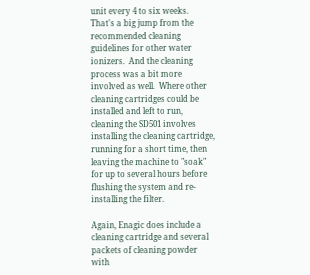unit every 4 to six weeks.  That's a big jump from the recommended cleaning guidelines for other water ionizers.  And the cleaning process was a bit more involved as well.  Where other cleaning cartridges could be installed and left to run, cleaning the SD501 involves installing the cleaning cartridge, running for a short time, then leaving the machine to "soak" for up to several hours before flushing the system and re-installing the filter.

Again, Enagic does include a cleaning cartridge and several packets of cleaning powder with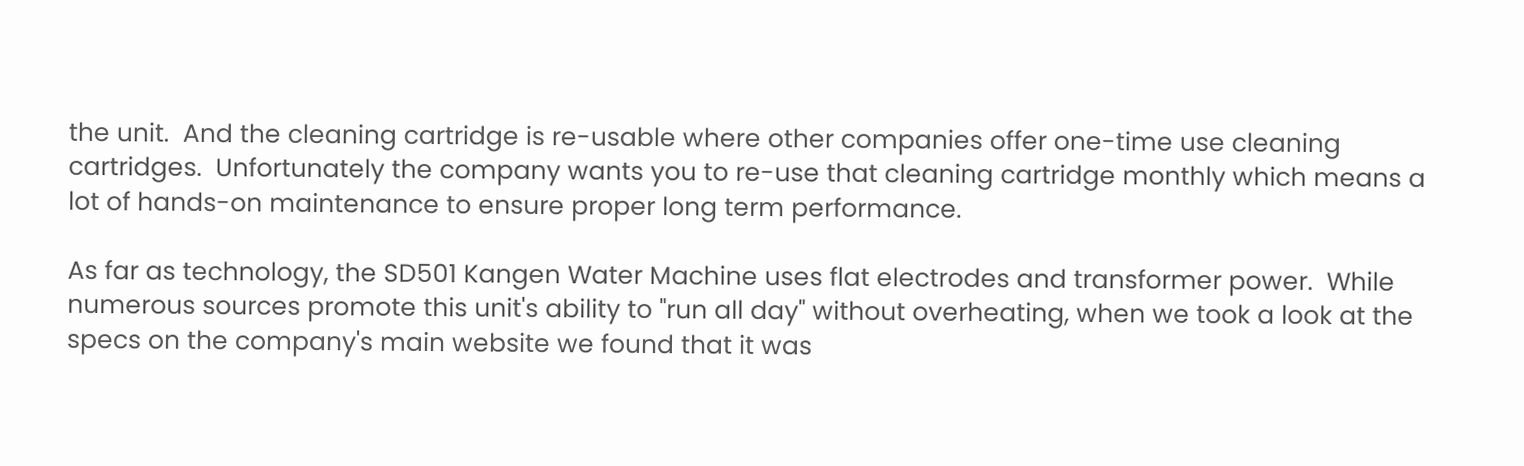the unit.  And the cleaning cartridge is re-usable where other companies offer one-time use cleaning cartridges.  Unfortunately the company wants you to re-use that cleaning cartridge monthly which means a lot of hands-on maintenance to ensure proper long term performance.

As far as technology, the SD501 Kangen Water Machine uses flat electrodes and transformer power.  While numerous sources promote this unit's ability to "run all day" without overheating, when we took a look at the specs on the company's main website we found that it was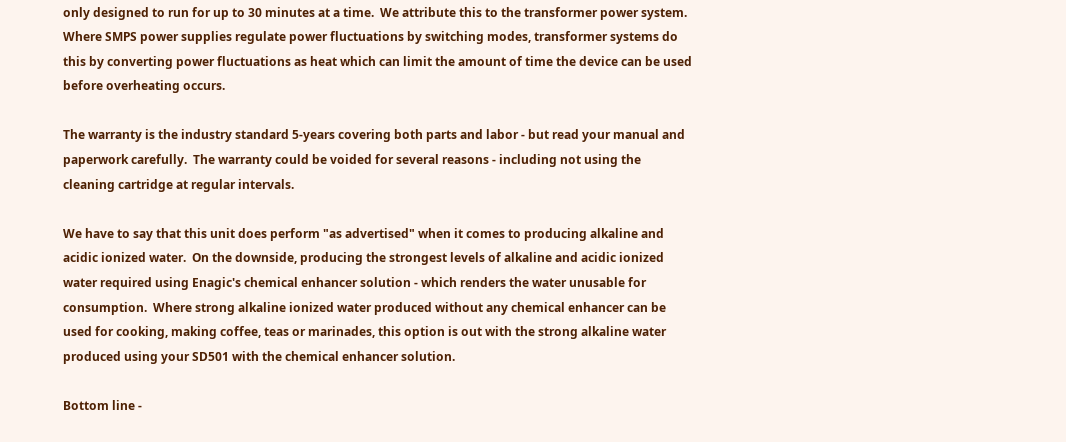only designed to run for up to 30 minutes at a time.  We attribute this to the transformer power system.  Where SMPS power supplies regulate power fluctuations by switching modes, transformer systems do this by converting power fluctuations as heat which can limit the amount of time the device can be used before overheating occurs.

The warranty is the industry standard 5-years covering both parts and labor - but read your manual and paperwork carefully.  The warranty could be voided for several reasons - including not using the cleaning cartridge at regular intervals.

We have to say that this unit does perform "as advertised" when it comes to producing alkaline and acidic ionized water.  On the downside, producing the strongest levels of alkaline and acidic ionized water required using Enagic's chemical enhancer solution - which renders the water unusable for consumption.  Where strong alkaline ionized water produced without any chemical enhancer can be used for cooking, making coffee, teas or marinades, this option is out with the strong alkaline water produced using your SD501 with the chemical enhancer solution.

Bottom line -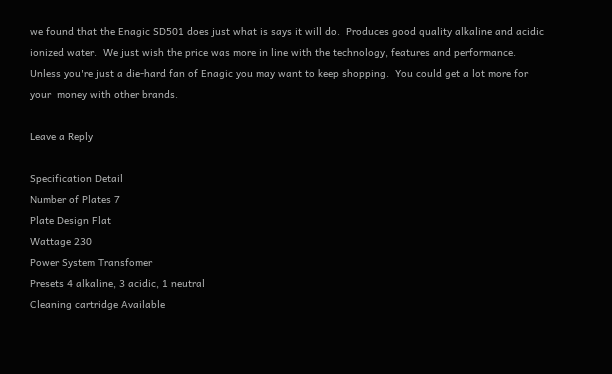we found that the Enagic SD501 does just what is says it will do.  Produces good quality alkaline and acidic ionized water.  We just wish the price was more in line with the technology, features and performance.  Unless you're just a die-hard fan of Enagic you may want to keep shopping.  You could get a lot more for your  money with other brands.

Leave a Reply

Specification Detail
Number of Plates 7
Plate Design Flat
Wattage 230
Power System Transfomer
Presets 4 alkaline, 3 acidic, 1 neutral
Cleaning cartridge Available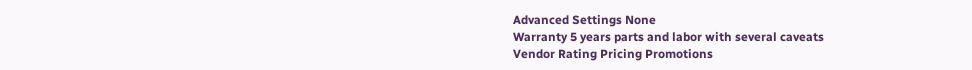Advanced Settings None
Warranty 5 years parts and labor with several caveats
Vendor Rating Pricing Promotions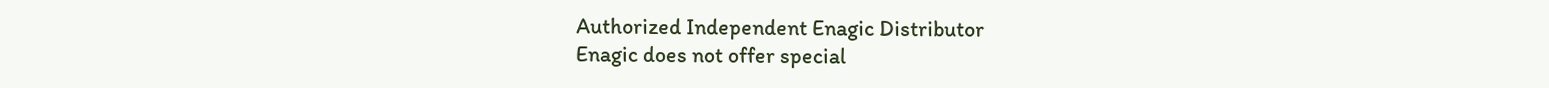Authorized Independent Enagic Distributor
Enagic does not offer special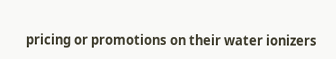pricing or promotions on their water ionizers